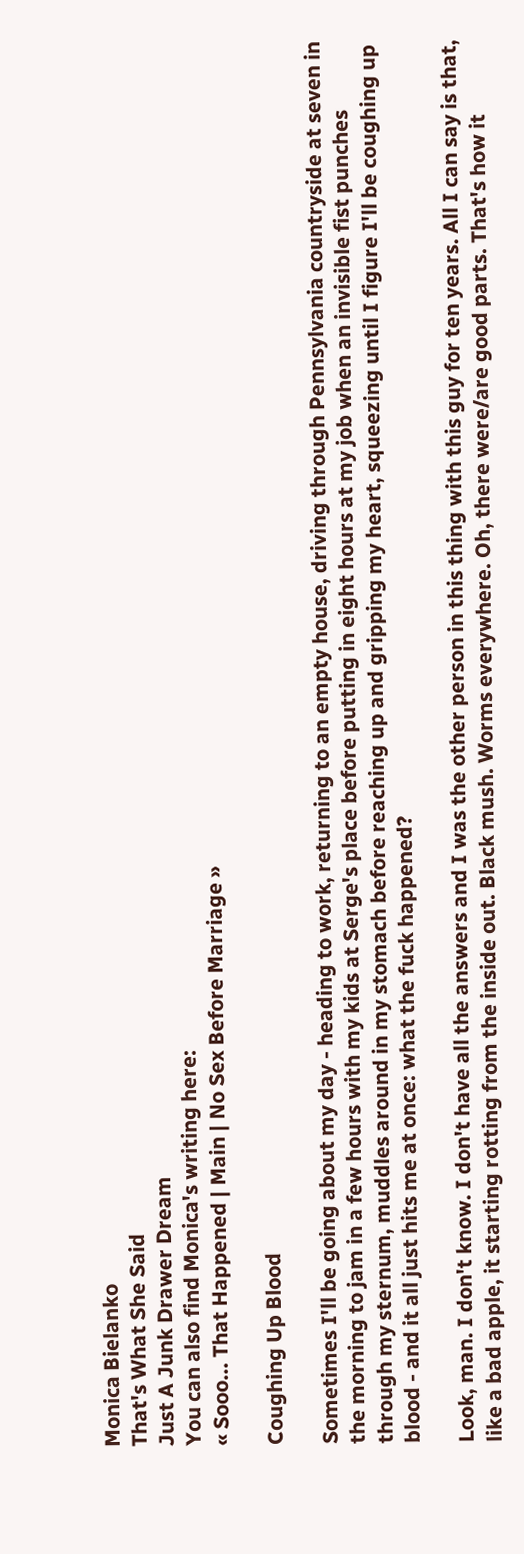Monica Bielanko
That's What She Said
Just A Junk Drawer Dream
You can also find Monica's writing here:
« Sooo... That Happened | Main | No Sex Before Marriage »

Coughing Up Blood

Sometimes I'll be going about my day - heading to work, returning to an empty house, driving through Pennsylvania countryside at seven in the morning to jam in a few hours with my kids at Serge's place before putting in eight hours at my job when an invisible fist punches through my sternum, muddles around in my stomach before reaching up and gripping my heart, squeezing until I figure I'll be coughing up blood - and it all just hits me at once: what the fuck happened?

Look, man. I don't know. I don't have all the answers and I was the other person in this thing with this guy for ten years. All I can say is that, like a bad apple, it starting rotting from the inside out. Black mush. Worms everywhere. Oh, there were/are good parts. That's how it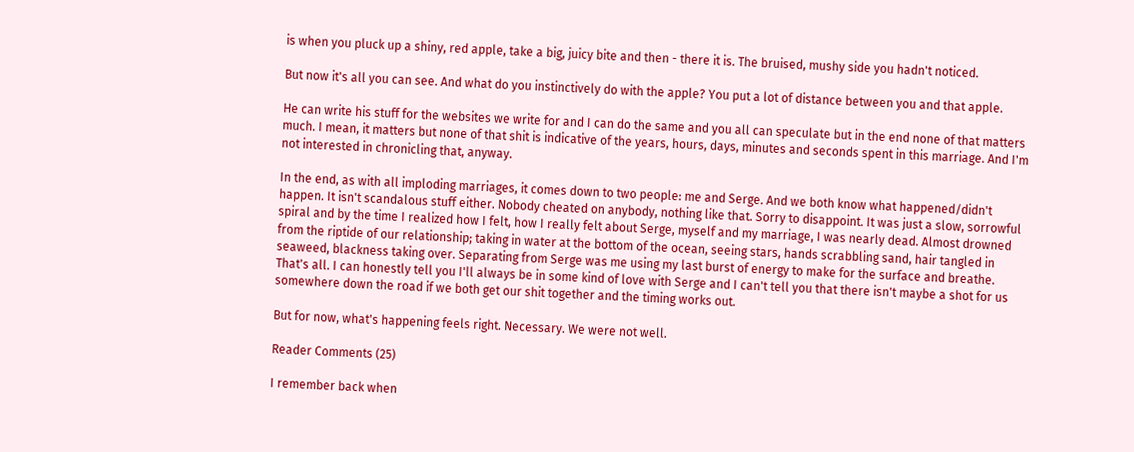is when you pluck up a shiny, red apple, take a big, juicy bite and then - there it is. The bruised, mushy side you hadn't noticed.

But now it's all you can see. And what do you instinctively do with the apple? You put a lot of distance between you and that apple.

He can write his stuff for the websites we write for and I can do the same and you all can speculate but in the end none of that matters much. I mean, it matters but none of that shit is indicative of the years, hours, days, minutes and seconds spent in this marriage. And I'm not interested in chronicling that, anyway.

In the end, as with all imploding marriages, it comes down to two people: me and Serge. And we both know what happened/didn't happen. It isn't scandalous stuff either. Nobody cheated on anybody, nothing like that. Sorry to disappoint. It was just a slow, sorrowful spiral and by the time I realized how I felt, how I really felt about Serge, myself and my marriage, I was nearly dead. Almost drowned from the riptide of our relationship; taking in water at the bottom of the ocean, seeing stars, hands scrabbling sand, hair tangled in seaweed, blackness taking over. Separating from Serge was me using my last burst of energy to make for the surface and breathe. That's all. I can honestly tell you I'll always be in some kind of love with Serge and I can't tell you that there isn't maybe a shot for us somewhere down the road if we both get our shit together and the timing works out.

But for now, what's happening feels right. Necessary. We were not well.

Reader Comments (25)

I remember back when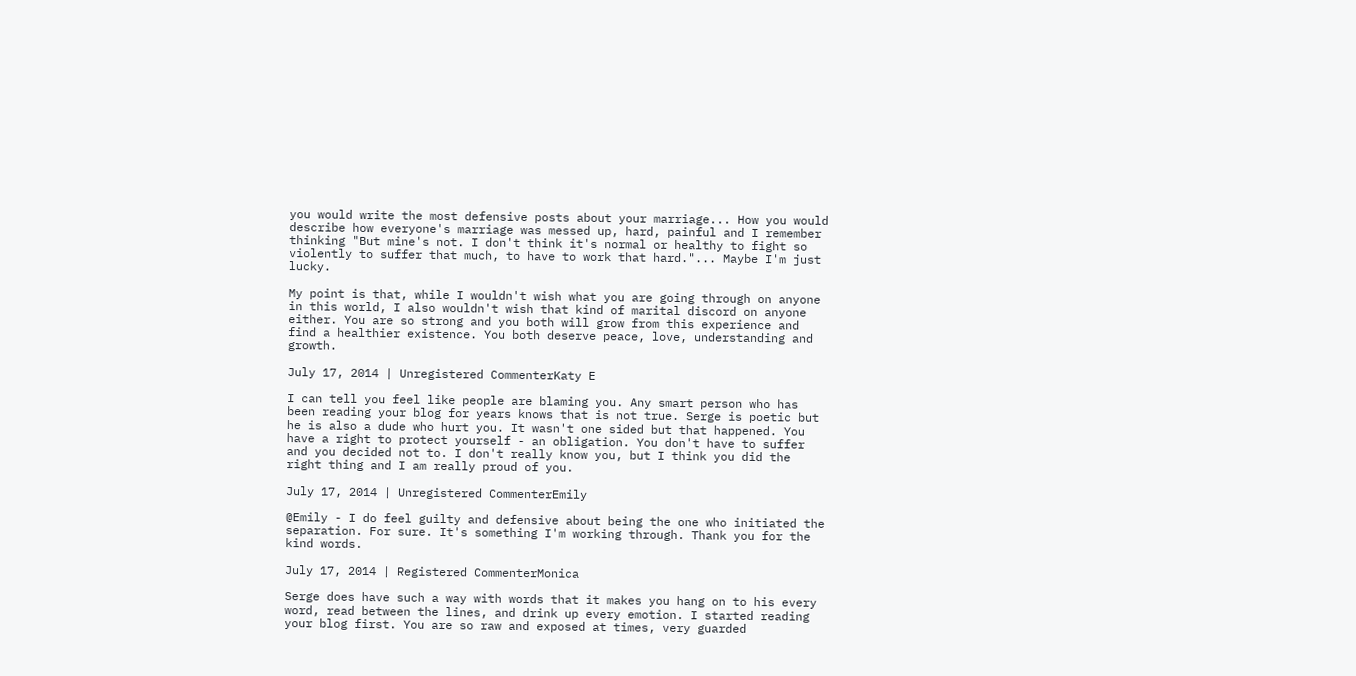you would write the most defensive posts about your marriage... How you would describe how everyone's marriage was messed up, hard, painful and I remember thinking "But mine's not. I don't think it's normal or healthy to fight so violently to suffer that much, to have to work that hard."... Maybe I'm just lucky.

My point is that, while I wouldn't wish what you are going through on anyone in this world, I also wouldn't wish that kind of marital discord on anyone either. You are so strong and you both will grow from this experience and find a healthier existence. You both deserve peace, love, understanding and growth.

July 17, 2014 | Unregistered CommenterKaty E

I can tell you feel like people are blaming you. Any smart person who has been reading your blog for years knows that is not true. Serge is poetic but he is also a dude who hurt you. It wasn't one sided but that happened. You have a right to protect yourself - an obligation. You don't have to suffer and you decided not to. I don't really know you, but I think you did the right thing and I am really proud of you.

July 17, 2014 | Unregistered CommenterEmily

@Emily - I do feel guilty and defensive about being the one who initiated the separation. For sure. It's something I'm working through. Thank you for the kind words.

July 17, 2014 | Registered CommenterMonica

Serge does have such a way with words that it makes you hang on to his every word, read between the lines, and drink up every emotion. I started reading your blog first. You are so raw and exposed at times, very guarded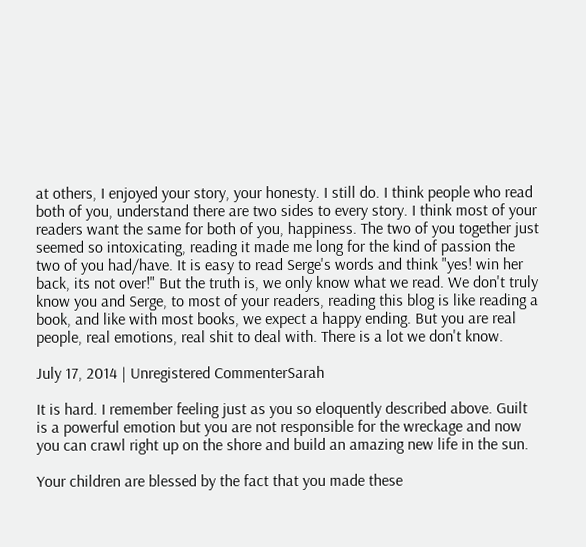at others, I enjoyed your story, your honesty. I still do. I think people who read both of you, understand there are two sides to every story. I think most of your readers want the same for both of you, happiness. The two of you together just seemed so intoxicating, reading it made me long for the kind of passion the two of you had/have. It is easy to read Serge's words and think "yes! win her back, its not over!" But the truth is, we only know what we read. We don't truly know you and Serge, to most of your readers, reading this blog is like reading a book, and like with most books, we expect a happy ending. But you are real people, real emotions, real shit to deal with. There is a lot we don't know.

July 17, 2014 | Unregistered CommenterSarah

It is hard. I remember feeling just as you so eloquently described above. Guilt is a powerful emotion but you are not responsible for the wreckage and now you can crawl right up on the shore and build an amazing new life in the sun.

Your children are blessed by the fact that you made these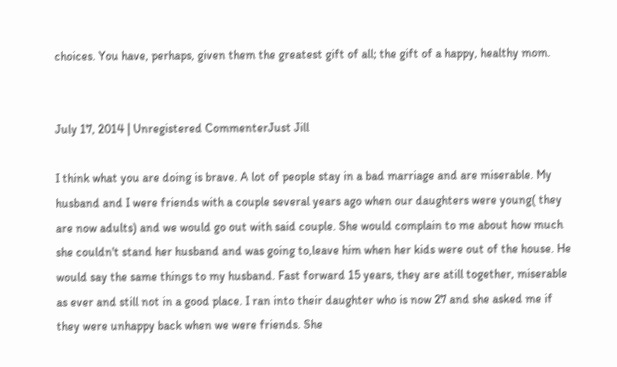choices. You have, perhaps, given them the greatest gift of all; the gift of a happy, healthy mom.


July 17, 2014 | Unregistered CommenterJust Jill

I think what you are doing is brave. A lot of people stay in a bad marriage and are miserable. My husband and I were friends with a couple several years ago when our daughters were young( they are now adults) and we would go out with said couple. She would complain to me about how much she couldn't stand her husband and was going to,leave him when her kids were out of the house. He would say the same things to my husband. Fast forward 15 years, they are atill together, miserable as ever and still not in a good place. I ran into their daughter who is now 27 and she asked me if they were unhappy back when we were friends. She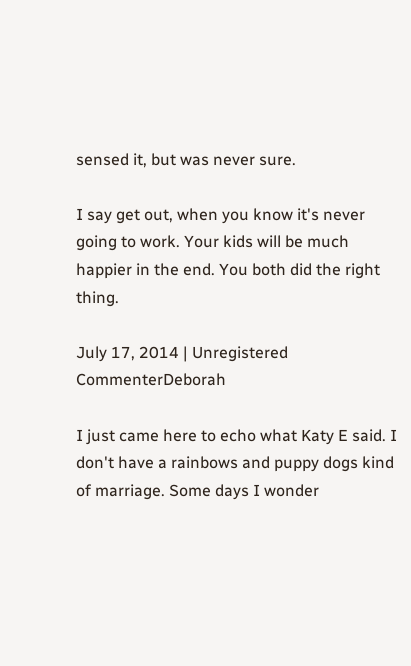sensed it, but was never sure.

I say get out, when you know it's never going to work. Your kids will be much happier in the end. You both did the right thing.

July 17, 2014 | Unregistered CommenterDeborah

I just came here to echo what Katy E said. I don't have a rainbows and puppy dogs kind of marriage. Some days I wonder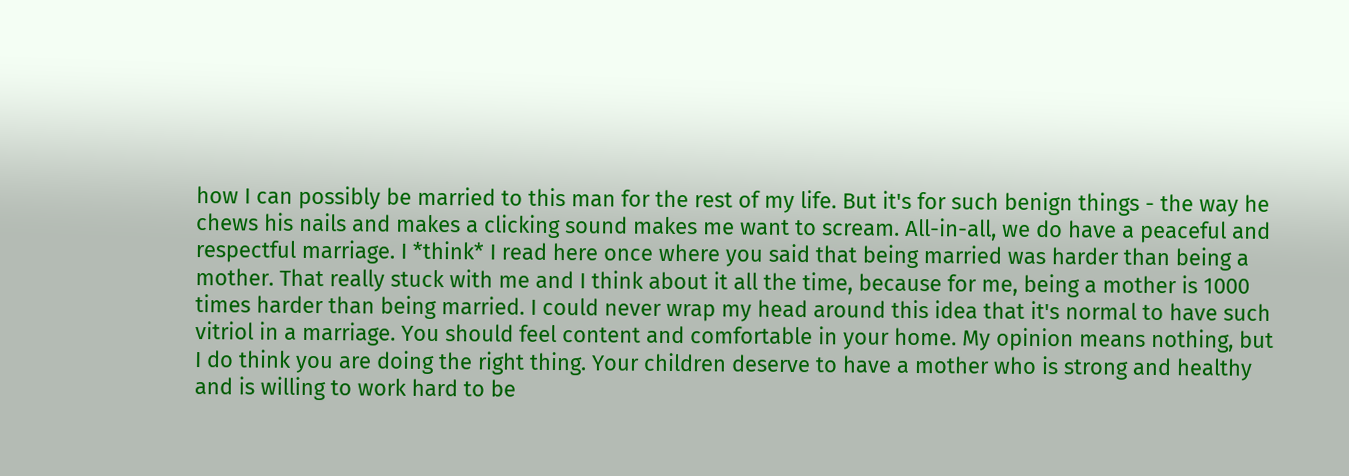how I can possibly be married to this man for the rest of my life. But it's for such benign things - the way he chews his nails and makes a clicking sound makes me want to scream. All-in-all, we do have a peaceful and respectful marriage. I *think* I read here once where you said that being married was harder than being a mother. That really stuck with me and I think about it all the time, because for me, being a mother is 1000 times harder than being married. I could never wrap my head around this idea that it's normal to have such vitriol in a marriage. You should feel content and comfortable in your home. My opinion means nothing, but I do think you are doing the right thing. Your children deserve to have a mother who is strong and healthy and is willing to work hard to be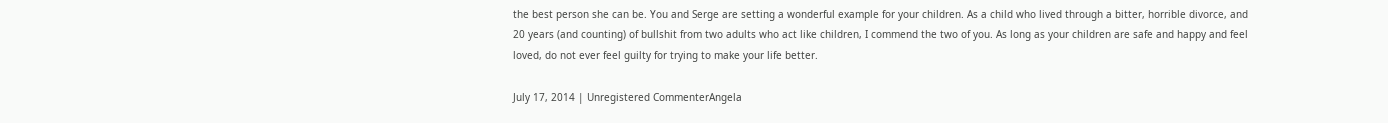the best person she can be. You and Serge are setting a wonderful example for your children. As a child who lived through a bitter, horrible divorce, and 20 years (and counting) of bullshit from two adults who act like children, I commend the two of you. As long as your children are safe and happy and feel loved, do not ever feel guilty for trying to make your life better.

July 17, 2014 | Unregistered CommenterAngela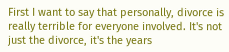First I want to say that personally, divorce is really terrible for everyone involved. It's not just the divorce, it's the years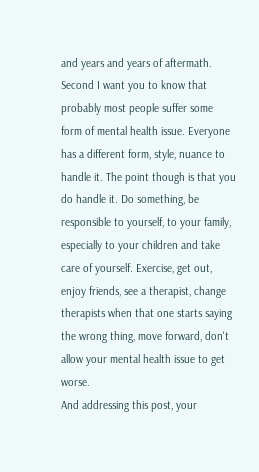and years and years of aftermath. Second I want you to know that probably most people suffer some form of mental health issue. Everyone has a different form, style, nuance to handle it. The point though is that you do handle it. Do something, be responsible to yourself, to your family, especially to your children and take care of yourself. Exercise, get out, enjoy friends, see a therapist, change therapists when that one starts saying the wrong thing, move forward, don't allow your mental health issue to get worse.
And addressing this post, your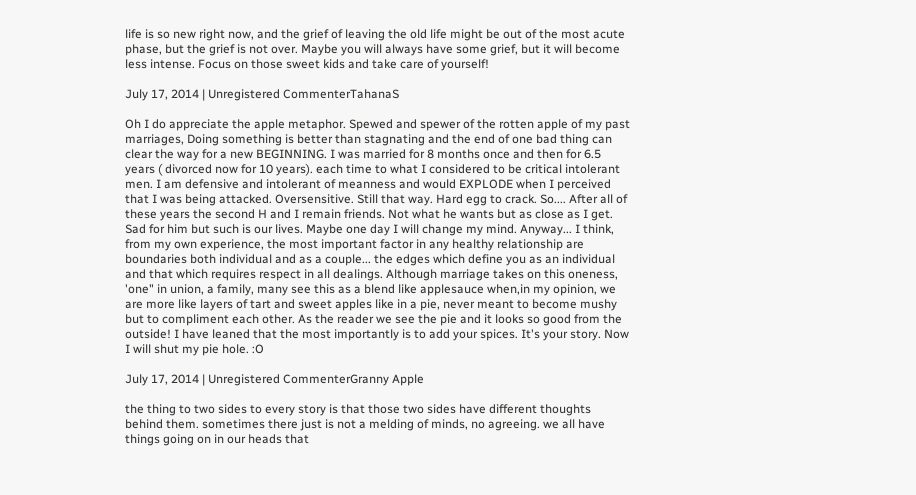life is so new right now, and the grief of leaving the old life might be out of the most acute phase, but the grief is not over. Maybe you will always have some grief, but it will become less intense. Focus on those sweet kids and take care of yourself!

July 17, 2014 | Unregistered CommenterTahanaS

Oh I do appreciate the apple metaphor. Spewed and spewer of the rotten apple of my past marriages, Doing something is better than stagnating and the end of one bad thing can clear the way for a new BEGINNING. I was married for 8 months once and then for 6.5 years ( divorced now for 10 years). each time to what I considered to be critical intolerant men. I am defensive and intolerant of meanness and would EXPLODE when I perceived that I was being attacked. Oversensitive. Still that way. Hard egg to crack. So.... After all of these years the second H and I remain friends. Not what he wants but as close as I get. Sad for him but such is our lives. Maybe one day I will change my mind. Anyway... I think, from my own experience, the most important factor in any healthy relationship are boundaries both individual and as a couple... the edges which define you as an individual and that which requires respect in all dealings. Although marriage takes on this oneness, 'one" in union, a family, many see this as a blend like applesauce when,in my opinion, we are more like layers of tart and sweet apples like in a pie, never meant to become mushy but to compliment each other. As the reader we see the pie and it looks so good from the outside! I have leaned that the most importantly is to add your spices. It's your story. Now I will shut my pie hole. :O

July 17, 2014 | Unregistered CommenterGranny Apple

the thing to two sides to every story is that those two sides have different thoughts behind them. sometimes there just is not a melding of minds, no agreeing. we all have things going on in our heads that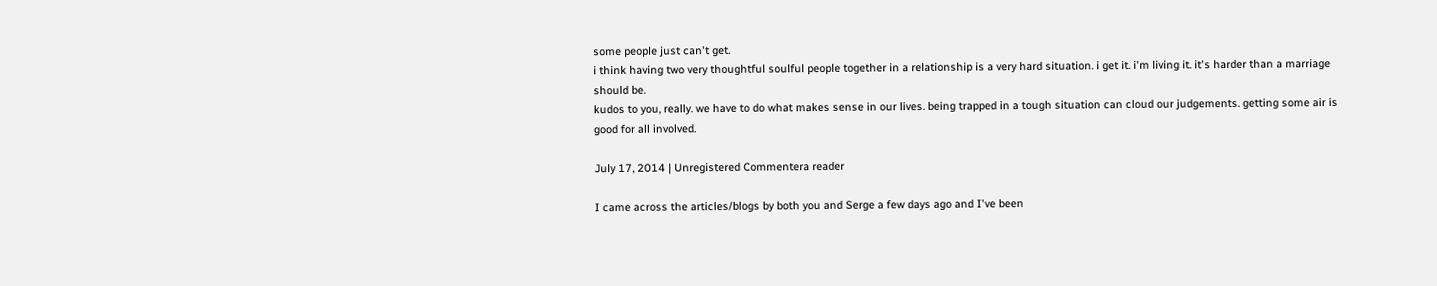some people just can't get.
i think having two very thoughtful soulful people together in a relationship is a very hard situation. i get it. i'm living it. it's harder than a marriage should be.
kudos to you, really. we have to do what makes sense in our lives. being trapped in a tough situation can cloud our judgements. getting some air is good for all involved.

July 17, 2014 | Unregistered Commentera reader

I came across the articles/blogs by both you and Serge a few days ago and I've been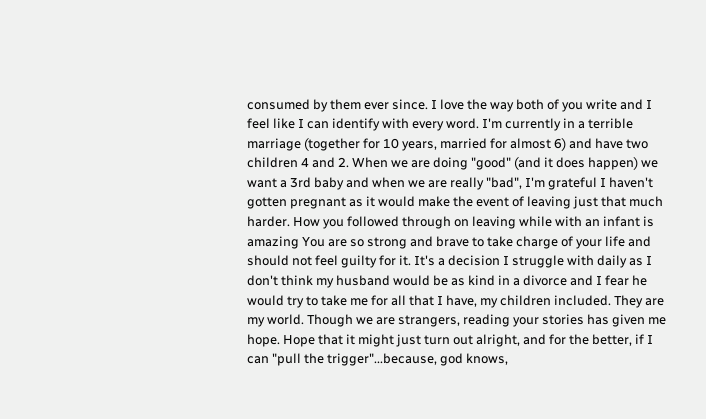consumed by them ever since. I love the way both of you write and I feel like I can identify with every word. I'm currently in a terrible marriage (together for 10 years, married for almost 6) and have two children 4 and 2. When we are doing "good" (and it does happen) we want a 3rd baby and when we are really "bad", I'm grateful I haven't gotten pregnant as it would make the event of leaving just that much harder. How you followed through on leaving while with an infant is amazing You are so strong and brave to take charge of your life and should not feel guilty for it. It's a decision I struggle with daily as I don't think my husband would be as kind in a divorce and I fear he would try to take me for all that I have, my children included. They are my world. Though we are strangers, reading your stories has given me hope. Hope that it might just turn out alright, and for the better, if I can "pull the trigger"...because, god knows,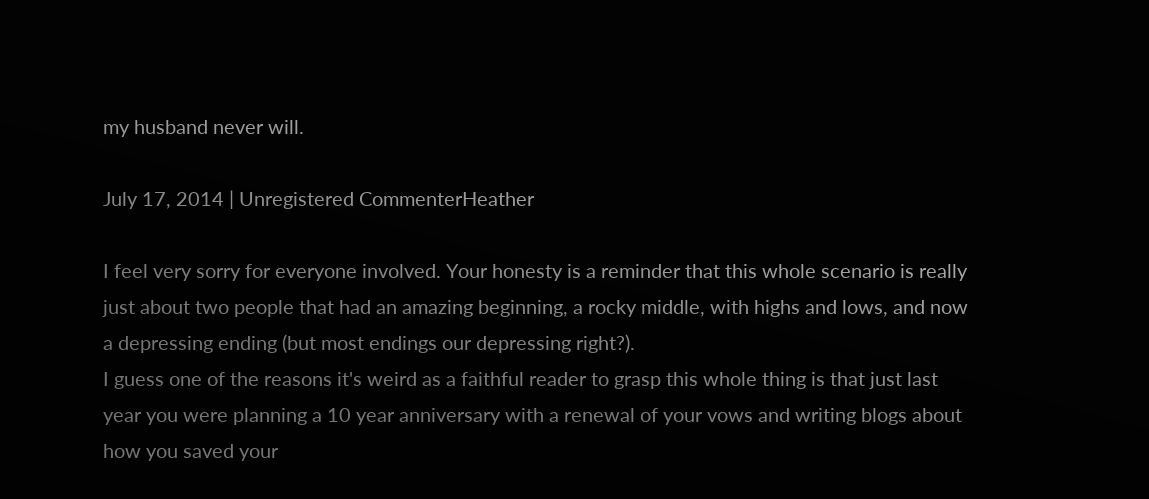my husband never will.

July 17, 2014 | Unregistered CommenterHeather

I feel very sorry for everyone involved. Your honesty is a reminder that this whole scenario is really just about two people that had an amazing beginning, a rocky middle, with highs and lows, and now a depressing ending (but most endings our depressing right?).
I guess one of the reasons it's weird as a faithful reader to grasp this whole thing is that just last year you were planning a 10 year anniversary with a renewal of your vows and writing blogs about how you saved your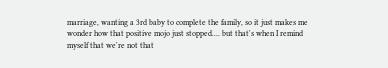marriage, wanting a 3rd baby to complete the family, so it just makes me wonder how that positive mojo just stopped.... but that's when I remind myself that we're not that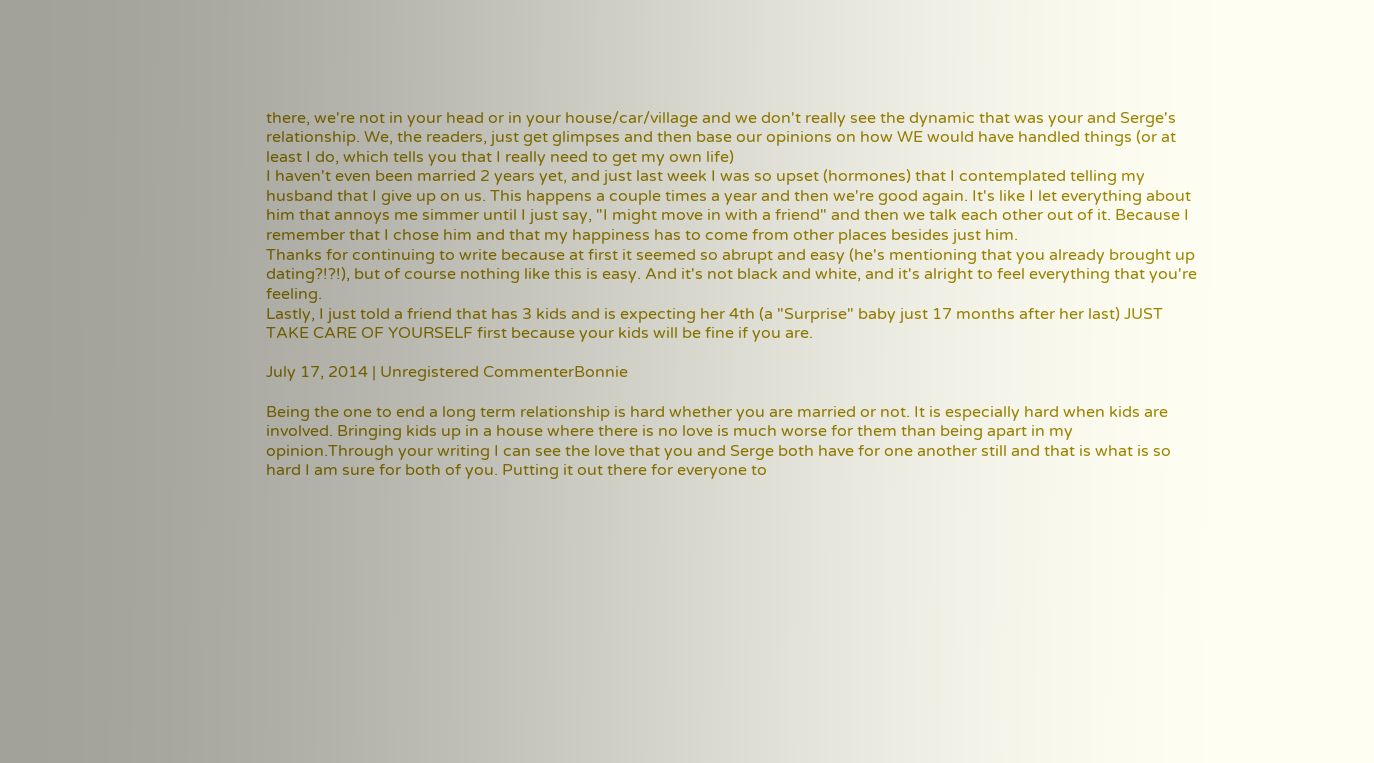there, we're not in your head or in your house/car/village and we don't really see the dynamic that was your and Serge's relationship. We, the readers, just get glimpses and then base our opinions on how WE would have handled things (or at least I do, which tells you that I really need to get my own life)
I haven't even been married 2 years yet, and just last week I was so upset (hormones) that I contemplated telling my husband that I give up on us. This happens a couple times a year and then we're good again. It's like I let everything about him that annoys me simmer until I just say, "I might move in with a friend" and then we talk each other out of it. Because I remember that I chose him and that my happiness has to come from other places besides just him.
Thanks for continuing to write because at first it seemed so abrupt and easy (he's mentioning that you already brought up dating?!?!), but of course nothing like this is easy. And it's not black and white, and it's alright to feel everything that you're feeling.
Lastly, I just told a friend that has 3 kids and is expecting her 4th (a "Surprise" baby just 17 months after her last) JUST TAKE CARE OF YOURSELF first because your kids will be fine if you are.

July 17, 2014 | Unregistered CommenterBonnie

Being the one to end a long term relationship is hard whether you are married or not. It is especially hard when kids are involved. Bringing kids up in a house where there is no love is much worse for them than being apart in my opinion.Through your writing I can see the love that you and Serge both have for one another still and that is what is so hard I am sure for both of you. Putting it out there for everyone to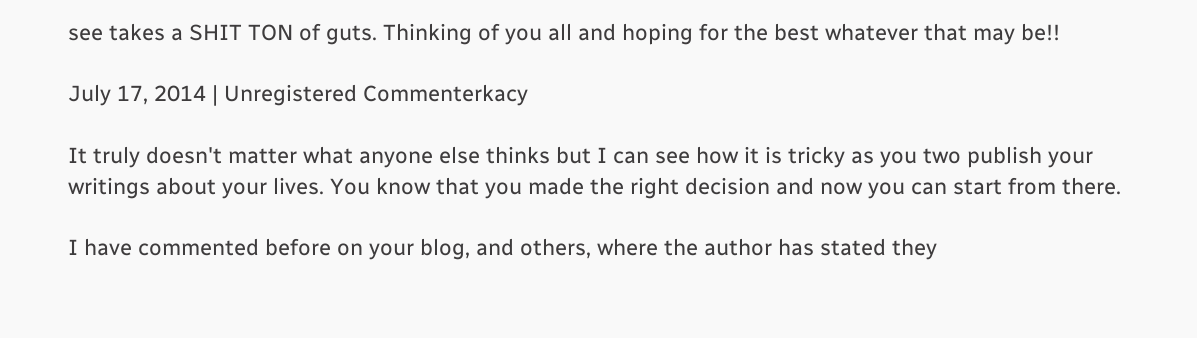see takes a SHIT TON of guts. Thinking of you all and hoping for the best whatever that may be!!

July 17, 2014 | Unregistered Commenterkacy

It truly doesn't matter what anyone else thinks but I can see how it is tricky as you two publish your writings about your lives. You know that you made the right decision and now you can start from there.

I have commented before on your blog, and others, where the author has stated they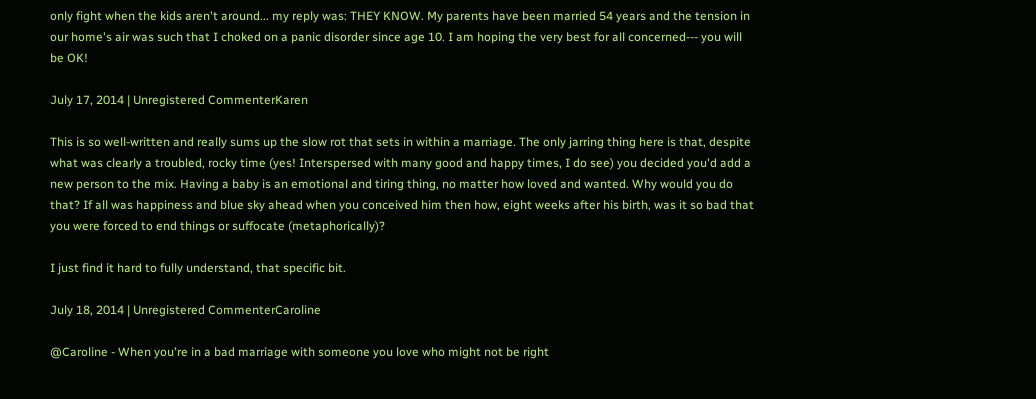only fight when the kids aren't around... my reply was: THEY KNOW. My parents have been married 54 years and the tension in our home's air was such that I choked on a panic disorder since age 10. I am hoping the very best for all concerned--- you will be OK!

July 17, 2014 | Unregistered CommenterKaren

This is so well-written and really sums up the slow rot that sets in within a marriage. The only jarring thing here is that, despite what was clearly a troubled, rocky time (yes! Interspersed with many good and happy times, I do see) you decided you'd add a new person to the mix. Having a baby is an emotional and tiring thing, no matter how loved and wanted. Why would you do that? If all was happiness and blue sky ahead when you conceived him then how, eight weeks after his birth, was it so bad that you were forced to end things or suffocate (metaphorically)?

I just find it hard to fully understand, that specific bit.

July 18, 2014 | Unregistered CommenterCaroline

@Caroline - When you're in a bad marriage with someone you love who might not be right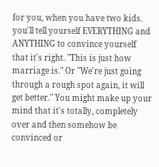for you, when you have two kids. you'll tell yourself EVERYTHING and ANYTHING to convince yourself that it's right. "This is just how marriage is." Or "We're just going through a rough spot again, it will get better." You might make up your mind that it's totally, completely over and then somehow be convinced or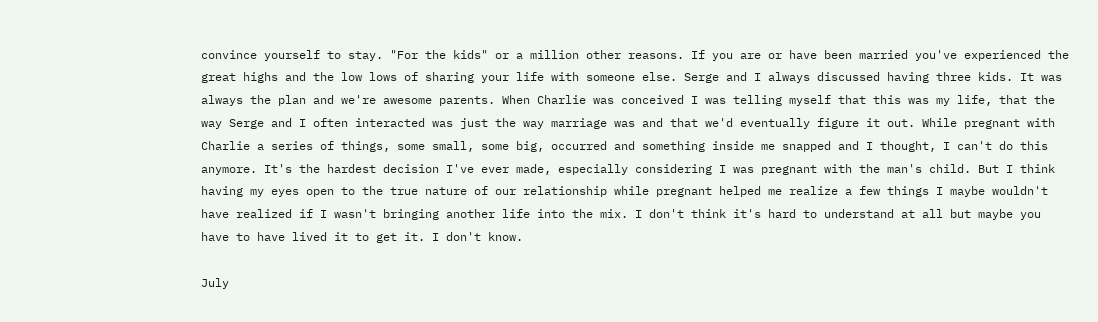convince yourself to stay. "For the kids" or a million other reasons. If you are or have been married you've experienced the great highs and the low lows of sharing your life with someone else. Serge and I always discussed having three kids. It was always the plan and we're awesome parents. When Charlie was conceived I was telling myself that this was my life, that the way Serge and I often interacted was just the way marriage was and that we'd eventually figure it out. While pregnant with Charlie a series of things, some small, some big, occurred and something inside me snapped and I thought, I can't do this anymore. It's the hardest decision I've ever made, especially considering I was pregnant with the man's child. But I think having my eyes open to the true nature of our relationship while pregnant helped me realize a few things I maybe wouldn't have realized if I wasn't bringing another life into the mix. I don't think it's hard to understand at all but maybe you have to have lived it to get it. I don't know.

July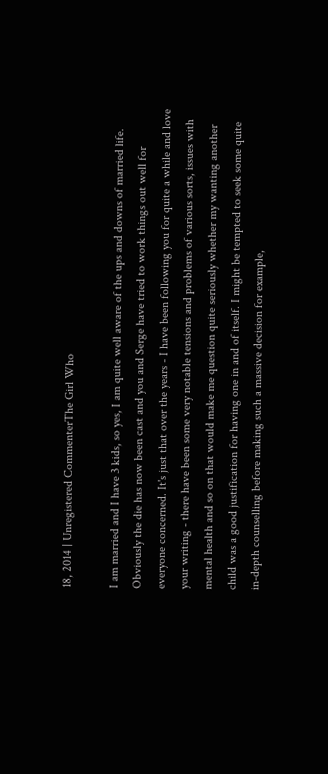18, 2014 | Unregistered CommenterThe Girl Who

I am married and I have 3 kids, so yes, I am quite well aware of the ups and downs of married life. Obviously the die has now been cast and you and Serge have tried to work things out well for everyone concerned. It's just that over the years - I have been following you for quite a while and love your writing - there have been some very notable tensions and problems of various sorts, issues with mental health and so on that would make me question quite seriously whether my wanting another child was a good justification for having one in and of itself. I might be tempted to seek some quite in-depth counselling before making such a massive decision for example,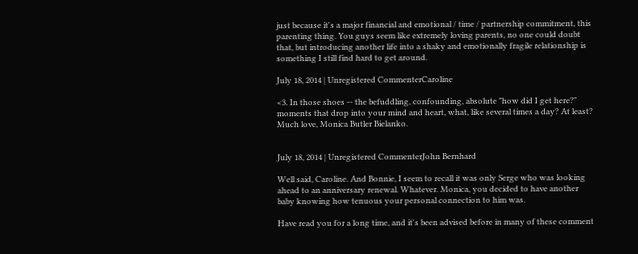just because it's a major financial and emotional / time / partnership commitment, this parenting thing. You guys seem like extremely loving parents, no one could doubt that, but introducing another life into a shaky and emotionally fragile relationship is something I still find hard to get around.

July 18, 2014 | Unregistered CommenterCaroline

<3. In those shoes -- the befuddling, confounding, absolute "how did I get here?" moments that drop into your mind and heart, what, like several times a day? At least? Much love, Monica Butler Bielanko.


July 18, 2014 | Unregistered CommenterJohn Bernhard

Well said, Caroline. And Bonnie, I seem to recall it was only Serge who was looking ahead to an anniversary renewal. Whatever. Monica, you decided to have another baby knowing how tenuous your personal connection to him was.

Have read you for a long time, and it's been advised before in many of these comment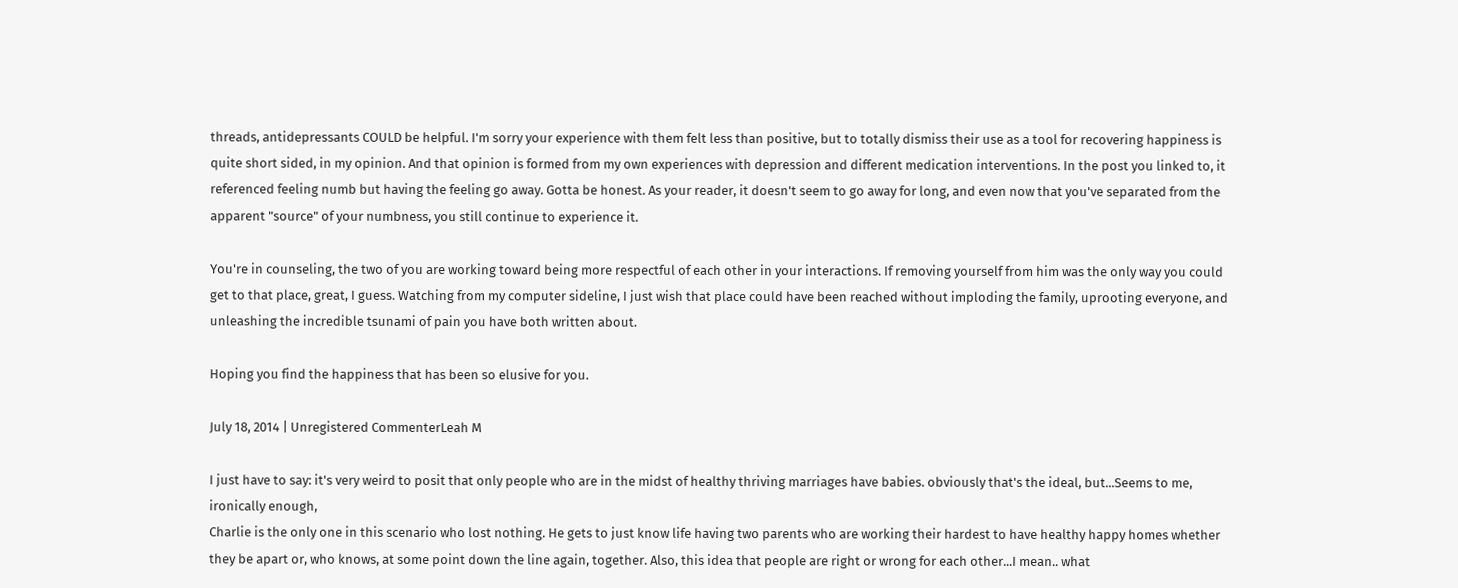threads, antidepressants COULD be helpful. I'm sorry your experience with them felt less than positive, but to totally dismiss their use as a tool for recovering happiness is quite short sided, in my opinion. And that opinion is formed from my own experiences with depression and different medication interventions. In the post you linked to, it referenced feeling numb but having the feeling go away. Gotta be honest. As your reader, it doesn't seem to go away for long, and even now that you've separated from the apparent "source" of your numbness, you still continue to experience it.

You're in counseling, the two of you are working toward being more respectful of each other in your interactions. If removing yourself from him was the only way you could get to that place, great, I guess. Watching from my computer sideline, I just wish that place could have been reached without imploding the family, uprooting everyone, and unleashing the incredible tsunami of pain you have both written about.

Hoping you find the happiness that has been so elusive for you.

July 18, 2014 | Unregistered CommenterLeah M

I just have to say: it's very weird to posit that only people who are in the midst of healthy thriving marriages have babies. obviously that's the ideal, but...Seems to me, ironically enough,
Charlie is the only one in this scenario who lost nothing. He gets to just know life having two parents who are working their hardest to have healthy happy homes whether they be apart or, who knows, at some point down the line again, together. Also, this idea that people are right or wrong for each other...I mean.. what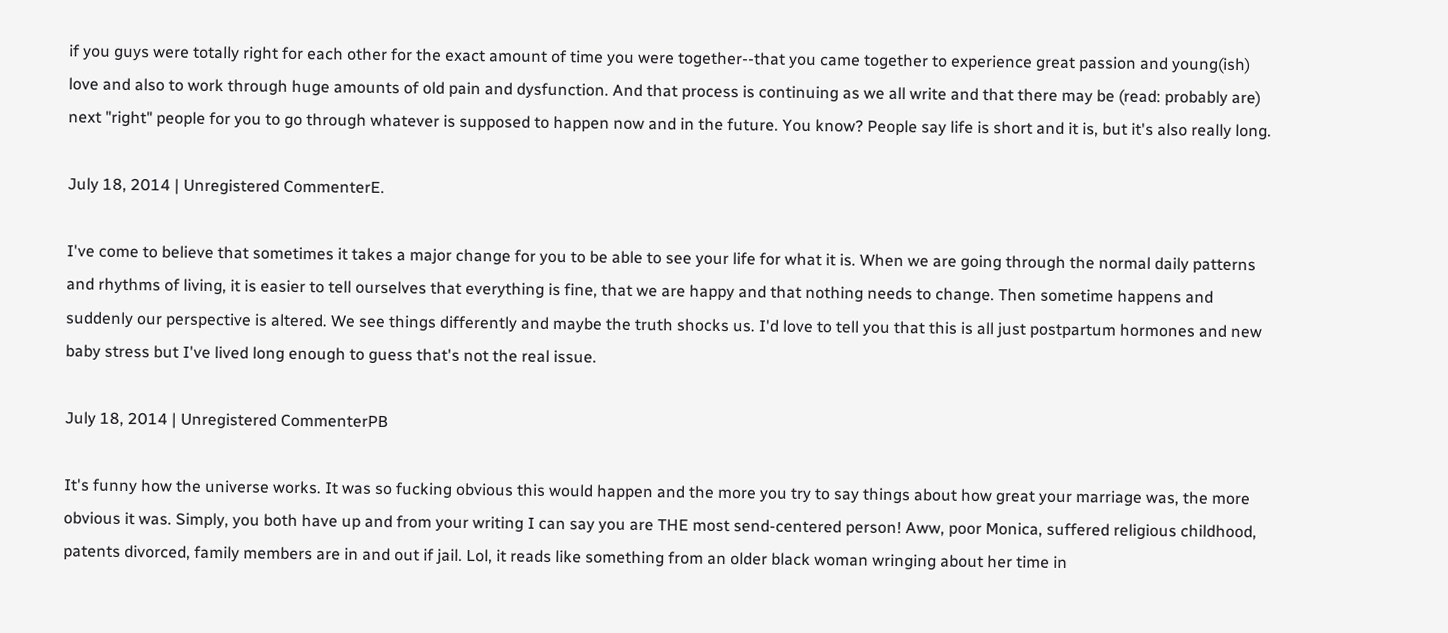if you guys were totally right for each other for the exact amount of time you were together--that you came together to experience great passion and young(ish) love and also to work through huge amounts of old pain and dysfunction. And that process is continuing as we all write and that there may be (read: probably are) next "right" people for you to go through whatever is supposed to happen now and in the future. You know? People say life is short and it is, but it's also really long.

July 18, 2014 | Unregistered CommenterE.

I've come to believe that sometimes it takes a major change for you to be able to see your life for what it is. When we are going through the normal daily patterns and rhythms of living, it is easier to tell ourselves that everything is fine, that we are happy and that nothing needs to change. Then sometime happens and suddenly our perspective is altered. We see things differently and maybe the truth shocks us. I'd love to tell you that this is all just postpartum hormones and new baby stress but I've lived long enough to guess that's not the real issue.

July 18, 2014 | Unregistered CommenterPB

It's funny how the universe works. It was so fucking obvious this would happen and the more you try to say things about how great your marriage was, the more obvious it was. Simply, you both have up and from your writing I can say you are THE most send-centered person! Aww, poor Monica, suffered religious childhood, patents divorced, family members are in and out if jail. Lol, it reads like something from an older black woman wringing about her time in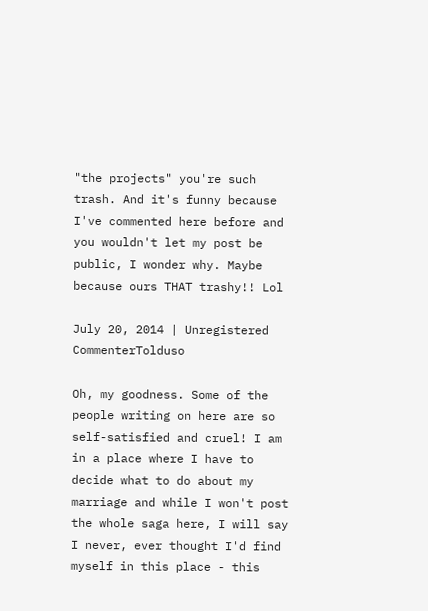"the projects" you're such trash. And it's funny because I've commented here before and you wouldn't let my post be public, I wonder why. Maybe because ours THAT trashy!! Lol

July 20, 2014 | Unregistered CommenterTolduso

Oh, my goodness. Some of the people writing on here are so self-satisfied and cruel! I am in a place where I have to decide what to do about my marriage and while I won't post the whole saga here, I will say I never, ever thought I'd find myself in this place - this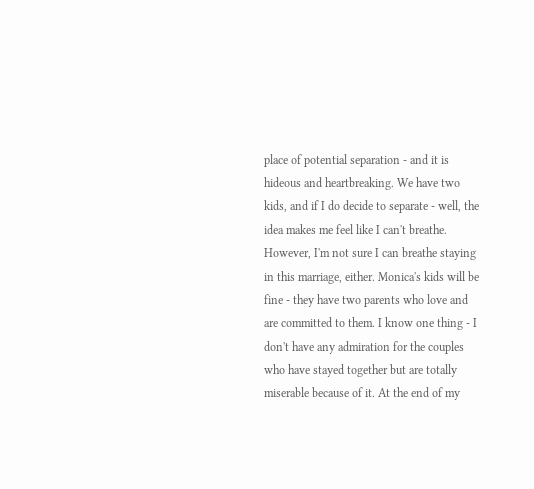place of potential separation - and it is hideous and heartbreaking. We have two kids, and if I do decide to separate - well, the idea makes me feel like I can't breathe. However, I'm not sure I can breathe staying in this marriage, either. Monica's kids will be fine - they have two parents who love and are committed to them. I know one thing - I don't have any admiration for the couples who have stayed together but are totally miserable because of it. At the end of my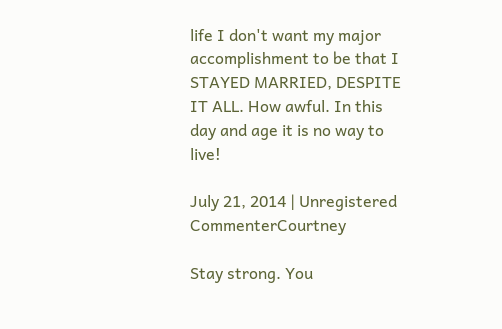life I don't want my major accomplishment to be that I STAYED MARRIED, DESPITE IT ALL. How awful. In this day and age it is no way to live!

July 21, 2014 | Unregistered CommenterCourtney

Stay strong. You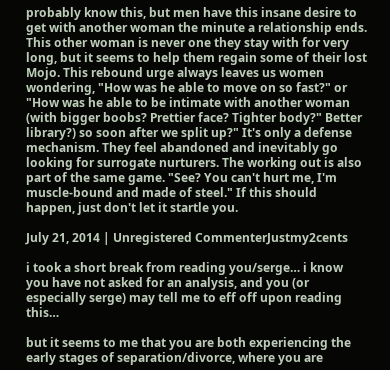probably know this, but men have this insane desire to get with another woman the minute a relationship ends. This other woman is never one they stay with for very long, but it seems to help them regain some of their lost Mojo. This rebound urge always leaves us women wondering, "How was he able to move on so fast?" or "How was he able to be intimate with another woman (with bigger boobs? Prettier face? Tighter body?" Better library?) so soon after we split up?" It's only a defense mechanism. They feel abandoned and inevitably go looking for surrogate nurturers. The working out is also part of the same game. "See? You can't hurt me, I'm muscle-bound and made of steel." If this should happen, just don't let it startle you.

July 21, 2014 | Unregistered CommenterJustmy2cents

i took a short break from reading you/serge… i know you have not asked for an analysis, and you (or especially serge) may tell me to eff off upon reading this…

but it seems to me that you are both experiencing the early stages of separation/divorce, where you are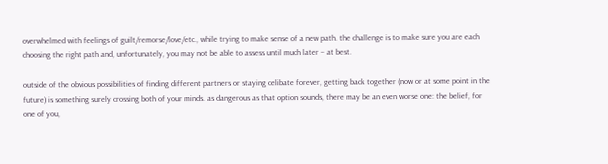overwhelmed with feelings of guilt/remorse/love/etc., while trying to make sense of a new path. the challenge is to make sure you are each choosing the right path and, unfortunately, you may not be able to assess until much later – at best.

outside of the obvious possibilities of finding different partners or staying celibate forever, getting back together (now or at some point in the future) is something surely crossing both of your minds. as dangerous as that option sounds, there may be an even worse one: the belief, for one of you,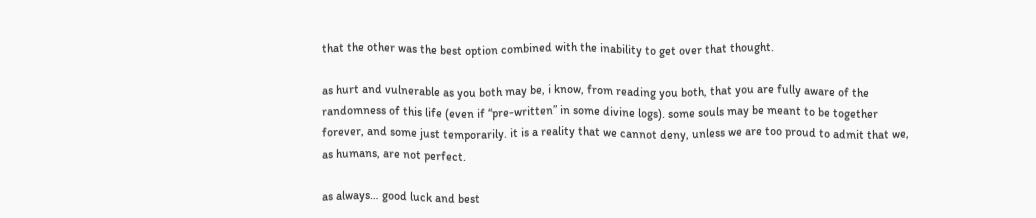that the other was the best option combined with the inability to get over that thought.

as hurt and vulnerable as you both may be, i know, from reading you both, that you are fully aware of the randomness of this life (even if “pre-written” in some divine logs). some souls may be meant to be together forever, and some just temporarily. it is a reality that we cannot deny, unless we are too proud to admit that we, as humans, are not perfect.

as always… good luck and best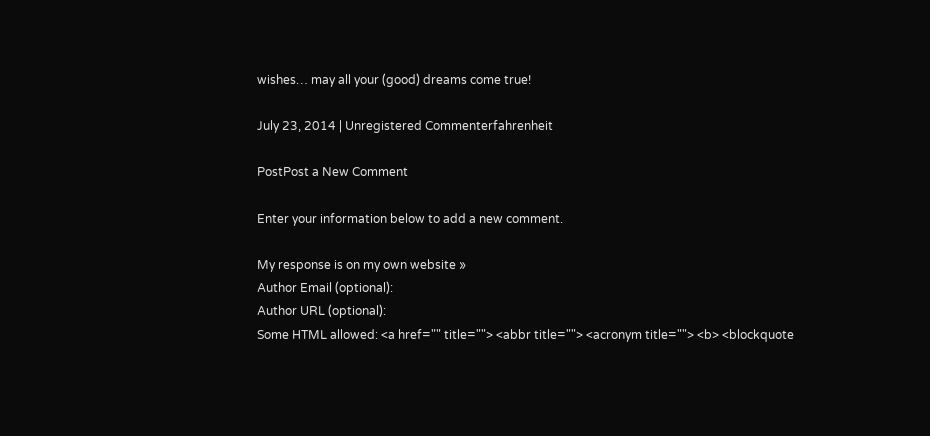wishes… may all your (good) dreams come true!

July 23, 2014 | Unregistered Commenterfahrenheit

PostPost a New Comment

Enter your information below to add a new comment.

My response is on my own website »
Author Email (optional):
Author URL (optional):
Some HTML allowed: <a href="" title=""> <abbr title=""> <acronym title=""> <b> <blockquote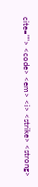cite=""> <code> <em> <i> <strike> <strong>